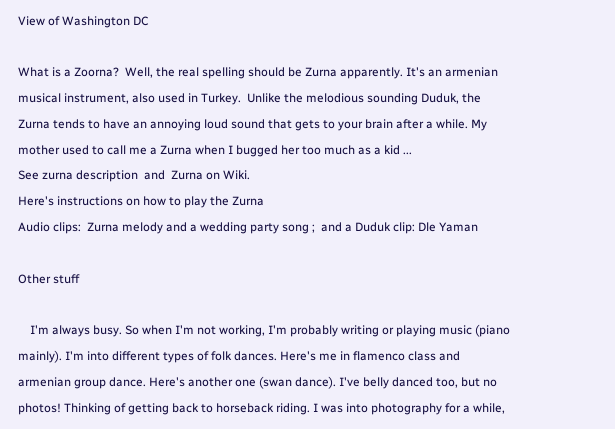View of Washington DC

What is a Zoorna?  Well, the real spelling should be Zurna apparently. It's an armenian musical instrument, also used in Turkey.  Unlike the melodious sounding Duduk, the Zurna tends to have an annoying loud sound that gets to your brain after a while. My mother used to call me a Zurna when I bugged her too much as a kid ...
See zurna description  and  Zurna on Wiki.
Here's instructions on how to play the Zurna
Audio clips:  Zurna melody and a wedding party song ;  and a Duduk clip: Dle Yaman

Other stuff

    I'm always busy. So when I'm not working, I'm probably writing or playing music (piano mainly). I'm into different types of folk dances. Here's me in flamenco class and armenian group dance. Here's another one (swan dance). I've belly danced too, but no photos! Thinking of getting back to horseback riding. I was into photography for a while,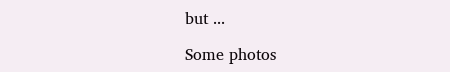but ...

Some photos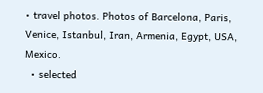• travel photos. Photos of Barcelona, Paris, Venice, Istanbul, Iran, Armenia, Egypt, USA, Mexico.
  • selected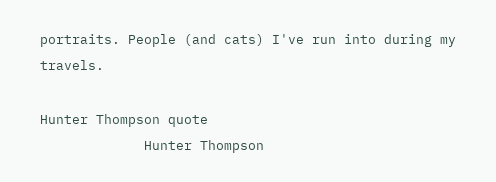portraits. People (and cats) I've run into during my travels.

Hunter Thompson quote
             Hunter Thompson